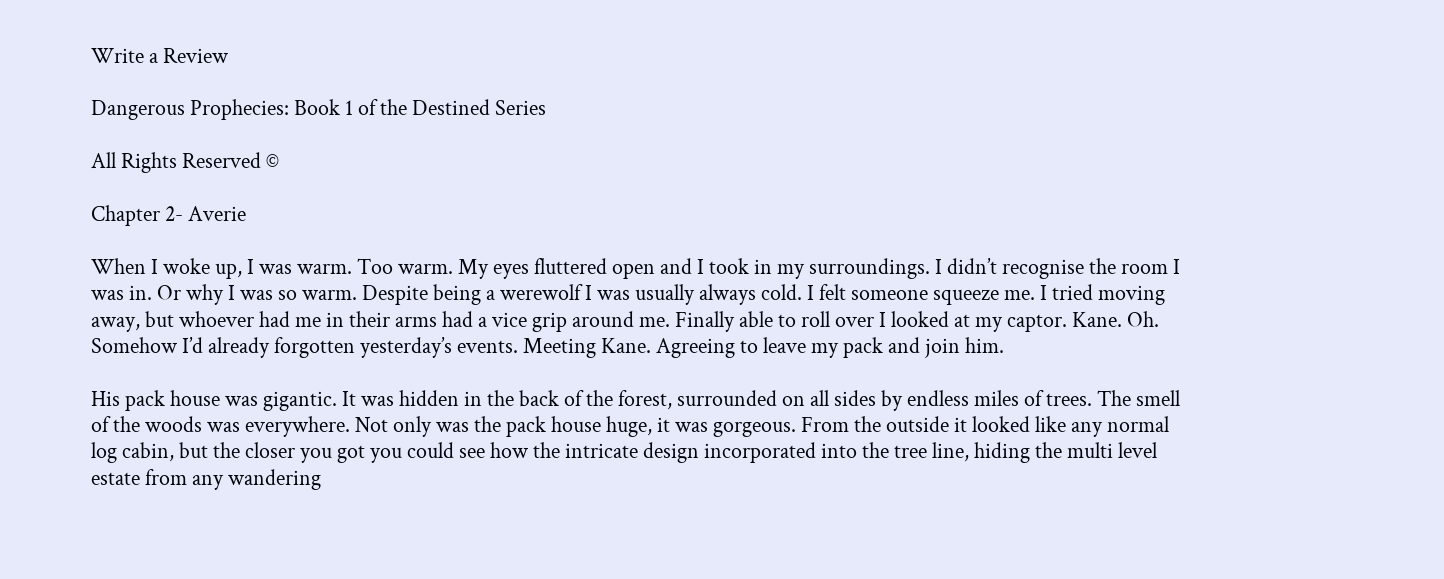Write a Review

Dangerous Prophecies: Book 1 of the Destined Series

All Rights Reserved ©

Chapter 2- Averie

When I woke up, I was warm. Too warm. My eyes fluttered open and I took in my surroundings. I didn’t recognise the room I was in. Or why I was so warm. Despite being a werewolf I was usually always cold. I felt someone squeeze me. I tried moving away, but whoever had me in their arms had a vice grip around me. Finally able to roll over I looked at my captor. Kane. Oh. Somehow I’d already forgotten yesterday’s events. Meeting Kane. Agreeing to leave my pack and join him.

His pack house was gigantic. It was hidden in the back of the forest, surrounded on all sides by endless miles of trees. The smell of the woods was everywhere. Not only was the pack house huge, it was gorgeous. From the outside it looked like any normal log cabin, but the closer you got you could see how the intricate design incorporated into the tree line, hiding the multi level estate from any wandering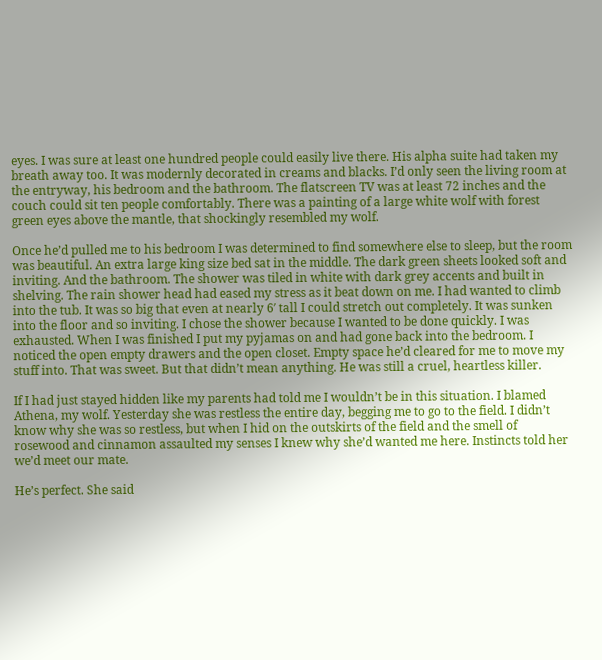eyes. I was sure at least one hundred people could easily live there. His alpha suite had taken my breath away too. It was modernly decorated in creams and blacks. I’d only seen the living room at the entryway, his bedroom and the bathroom. The flatscreen TV was at least 72 inches and the couch could sit ten people comfortably. There was a painting of a large white wolf with forest green eyes above the mantle, that shockingly resembled my wolf.

Once he’d pulled me to his bedroom I was determined to find somewhere else to sleep, but the room was beautiful. An extra large king size bed sat in the middle. The dark green sheets looked soft and inviting. And the bathroom. The shower was tiled in white with dark grey accents and built in shelving. The rain shower head had eased my stress as it beat down on me. I had wanted to climb into the tub. It was so big that even at nearly 6′ tall I could stretch out completely. It was sunken into the floor and so inviting. I chose the shower because I wanted to be done quickly. I was exhausted. When I was finished I put my pyjamas on and had gone back into the bedroom. I noticed the open empty drawers and the open closet. Empty space he’d cleared for me to move my stuff into. That was sweet. But that didn’t mean anything. He was still a cruel, heartless killer.

If I had just stayed hidden like my parents had told me I wouldn’t be in this situation. I blamed Athena, my wolf. Yesterday she was restless the entire day, begging me to go to the field. I didn’t know why she was so restless, but when I hid on the outskirts of the field and the smell of rosewood and cinnamon assaulted my senses I knew why she’d wanted me here. Instincts told her we’d meet our mate.

He’s perfect. She said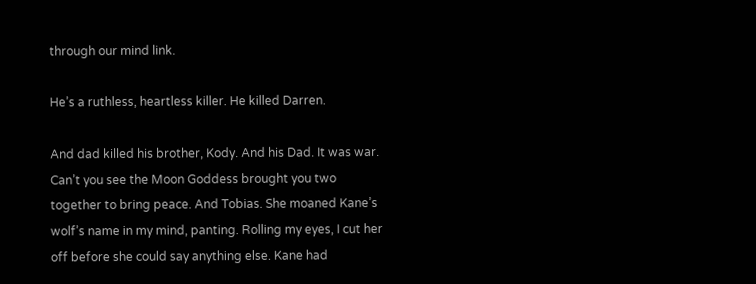through our mind link.

He’s a ruthless, heartless killer. He killed Darren.

And dad killed his brother, Kody. And his Dad. It was war. Can’t you see the Moon Goddess brought you two together to bring peace. And Tobias. She moaned Kane’s wolf’s name in my mind, panting. Rolling my eyes, I cut her off before she could say anything else. Kane had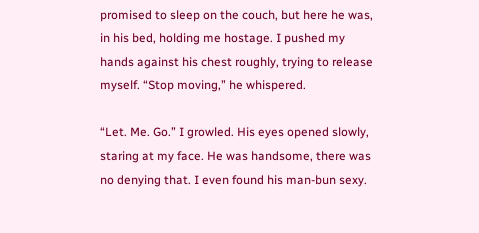promised to sleep on the couch, but here he was, in his bed, holding me hostage. I pushed my hands against his chest roughly, trying to release myself. “Stop moving,” he whispered.

“Let. Me. Go.” I growled. His eyes opened slowly, staring at my face. He was handsome, there was no denying that. I even found his man-bun sexy.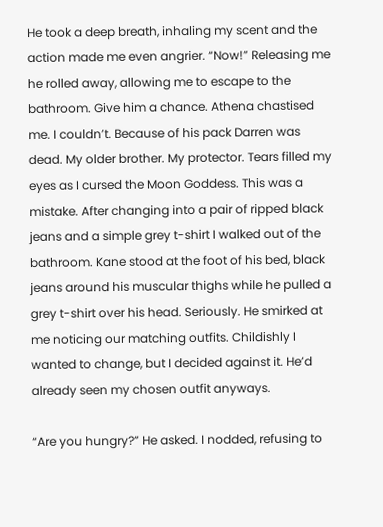He took a deep breath, inhaling my scent and the action made me even angrier. “Now!” Releasing me he rolled away, allowing me to escape to the bathroom. Give him a chance. Athena chastised me. I couldn’t. Because of his pack Darren was dead. My older brother. My protector. Tears filled my eyes as I cursed the Moon Goddess. This was a mistake. After changing into a pair of ripped black jeans and a simple grey t-shirt I walked out of the bathroom. Kane stood at the foot of his bed, black jeans around his muscular thighs while he pulled a grey t-shirt over his head. Seriously. He smirked at me noticing our matching outfits. Childishly I wanted to change, but I decided against it. He’d already seen my chosen outfit anyways.

“Are you hungry?” He asked. I nodded, refusing to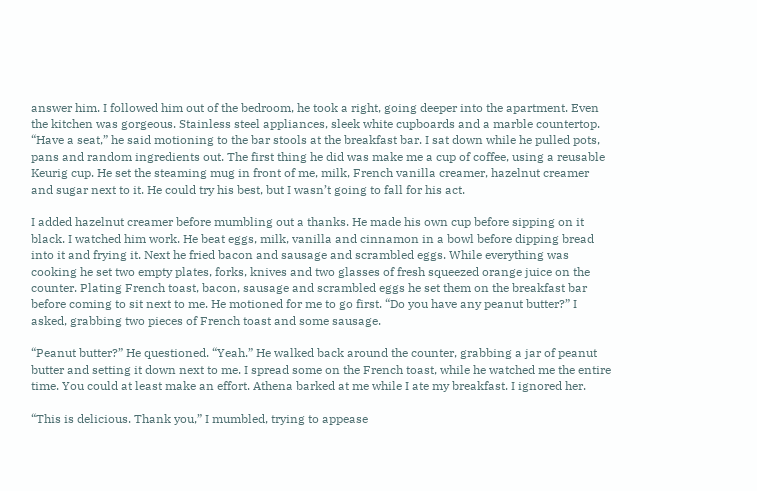answer him. I followed him out of the bedroom, he took a right, going deeper into the apartment. Even the kitchen was gorgeous. Stainless steel appliances, sleek white cupboards and a marble countertop. “Have a seat,” he said motioning to the bar stools at the breakfast bar. I sat down while he pulled pots, pans and random ingredients out. The first thing he did was make me a cup of coffee, using a reusable Keurig cup. He set the steaming mug in front of me, milk, French vanilla creamer, hazelnut creamer and sugar next to it. He could try his best, but I wasn’t going to fall for his act.

I added hazelnut creamer before mumbling out a thanks. He made his own cup before sipping on it black. I watched him work. He beat eggs, milk, vanilla and cinnamon in a bowl before dipping bread into it and frying it. Next he fried bacon and sausage and scrambled eggs. While everything was cooking he set two empty plates, forks, knives and two glasses of fresh squeezed orange juice on the counter. Plating French toast, bacon, sausage and scrambled eggs he set them on the breakfast bar before coming to sit next to me. He motioned for me to go first. “Do you have any peanut butter?” I asked, grabbing two pieces of French toast and some sausage.

“Peanut butter?” He questioned. “Yeah.” He walked back around the counter, grabbing a jar of peanut butter and setting it down next to me. I spread some on the French toast, while he watched me the entire time. You could at least make an effort. Athena barked at me while I ate my breakfast. I ignored her.

“This is delicious. Thank you,” I mumbled, trying to appease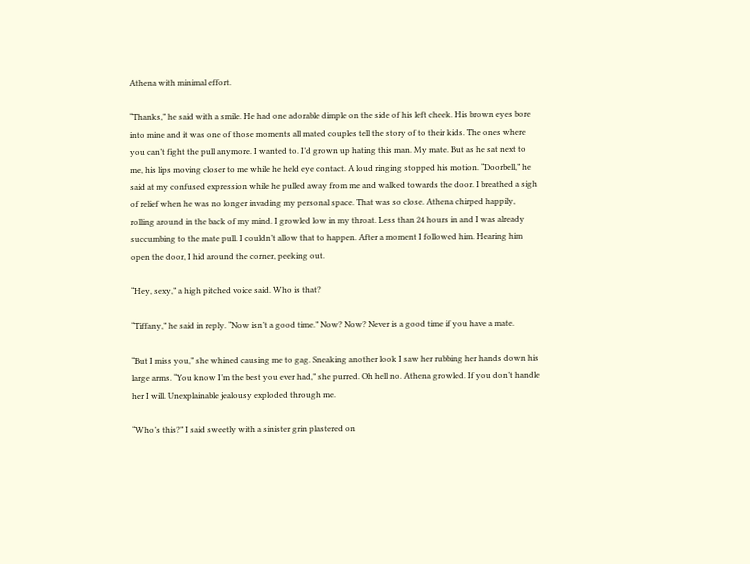Athena with minimal effort.

“Thanks,” he said with a smile. He had one adorable dimple on the side of his left cheek. His brown eyes bore into mine and it was one of those moments all mated couples tell the story of to their kids. The ones where you can’t fight the pull anymore. I wanted to. I’d grown up hating this man. My mate. But as he sat next to me, his lips moving closer to me while he held eye contact. A loud ringing stopped his motion. “Doorbell,” he said at my confused expression while he pulled away from me and walked towards the door. I breathed a sigh of relief when he was no longer invading my personal space. That was so close. Athena chirped happily, rolling around in the back of my mind. I growled low in my throat. Less than 24 hours in and I was already succumbing to the mate pull. I couldn’t allow that to happen. After a moment I followed him. Hearing him open the door, I hid around the corner, peeking out.

“Hey, sexy,” a high pitched voice said. Who is that?

“Tiffany,” he said in reply. “Now isn’t a good time.” Now? Now? Never is a good time if you have a mate.

“But I miss you,” she whined causing me to gag. Sneaking another look I saw her rubbing her hands down his large arms. “You know I’m the best you ever had,” she purred. Oh hell no. Athena growled. If you don’t handle her I will. Unexplainable jealousy exploded through me.

“Who’s this?” I said sweetly with a sinister grin plastered on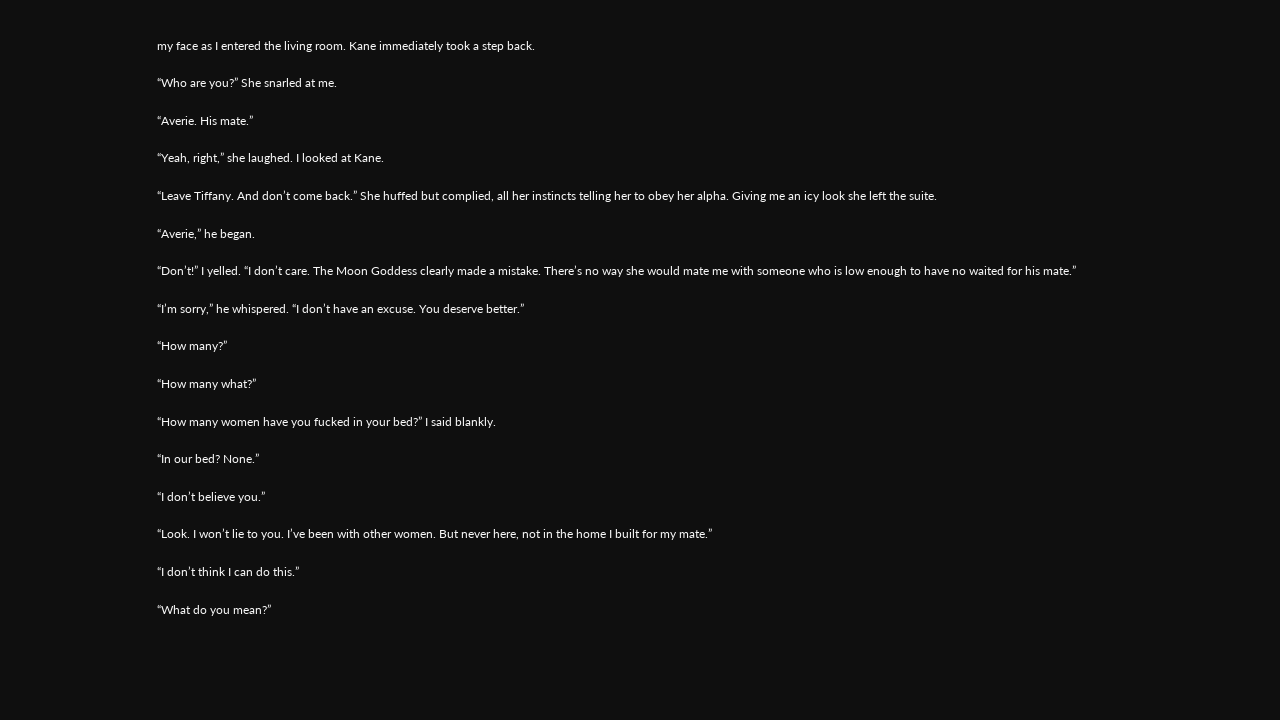my face as I entered the living room. Kane immediately took a step back.

“Who are you?” She snarled at me.

“Averie. His mate.”

“Yeah, right,” she laughed. I looked at Kane.

“Leave Tiffany. And don’t come back.” She huffed but complied, all her instincts telling her to obey her alpha. Giving me an icy look she left the suite.

“Averie,” he began.

“Don’t!” I yelled. “I don’t care. The Moon Goddess clearly made a mistake. There’s no way she would mate me with someone who is low enough to have no waited for his mate.”

“I’m sorry,” he whispered. “I don’t have an excuse. You deserve better.”

“How many?”

“How many what?”

“How many women have you fucked in your bed?” I said blankly.

“In our bed? None.”

“I don’t believe you.”

“Look. I won’t lie to you. I’ve been with other women. But never here, not in the home I built for my mate.”

“I don’t think I can do this.”

“What do you mean?”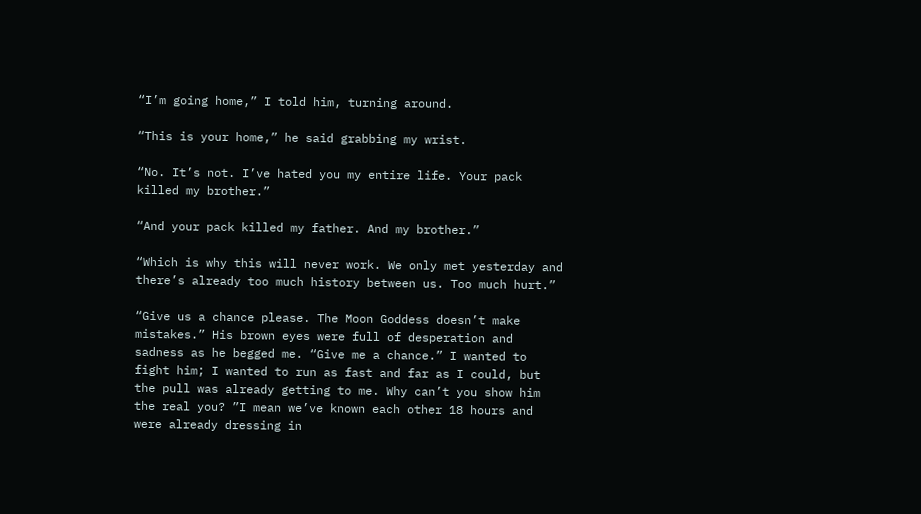“I’m going home,” I told him, turning around.

“This is your home,” he said grabbing my wrist.

“No. It’s not. I’ve hated you my entire life. Your pack killed my brother.”

“And your pack killed my father. And my brother.”

“Which is why this will never work. We only met yesterday and there’s already too much history between us. Too much hurt.”

“Give us a chance please. The Moon Goddess doesn’t make mistakes.” His brown eyes were full of desperation and sadness as he begged me. “Give me a chance.” I wanted to fight him; I wanted to run as fast and far as I could, but the pull was already getting to me. Why can’t you show him the real you? ”I mean we’ve known each other 18 hours and were already dressing in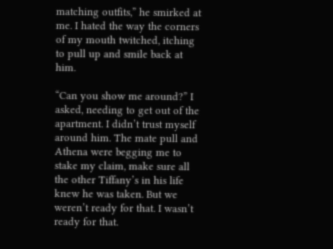matching outfits,” he smirked at me. I hated the way the corners of my mouth twitched, itching to pull up and smile back at him.

“Can you show me around?” I asked, needing to get out of the apartment. I didn’t trust myself around him. The mate pull and Athena were begging me to stake my claim, make sure all the other Tiffany’s in his life knew he was taken. But we weren’t ready for that. I wasn’t ready for that.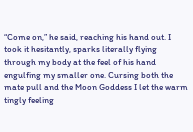“Come on,” he said, reaching his hand out. I took it hesitantly, sparks literally flying through my body at the feel of his hand engulfing my smaller one. Cursing both the mate pull and the Moon Goddess I let the warm tingly feeling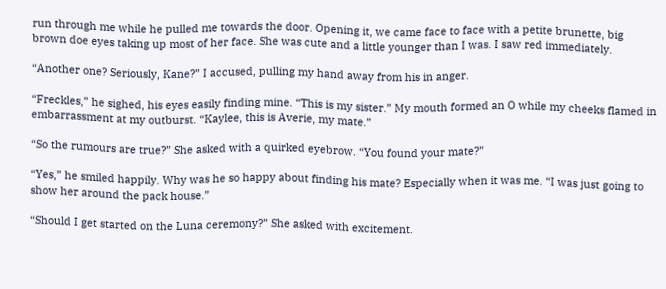run through me while he pulled me towards the door. Opening it, we came face to face with a petite brunette, big brown doe eyes taking up most of her face. She was cute and a little younger than I was. I saw red immediately.

“Another one? Seriously, Kane?” I accused, pulling my hand away from his in anger.

“Freckles,” he sighed, his eyes easily finding mine. “This is my sister.” My mouth formed an O while my cheeks flamed in embarrassment at my outburst. “Kaylee, this is Averie, my mate.”

“So the rumours are true?” She asked with a quirked eyebrow. “You found your mate?”

“Yes,” he smiled happily. Why was he so happy about finding his mate? Especially when it was me. “I was just going to show her around the pack house.”

“Should I get started on the Luna ceremony?” She asked with excitement.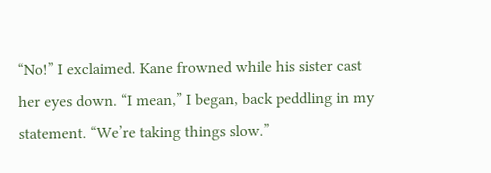“No!” I exclaimed. Kane frowned while his sister cast her eyes down. “I mean,” I began, back peddling in my statement. “We’re taking things slow.”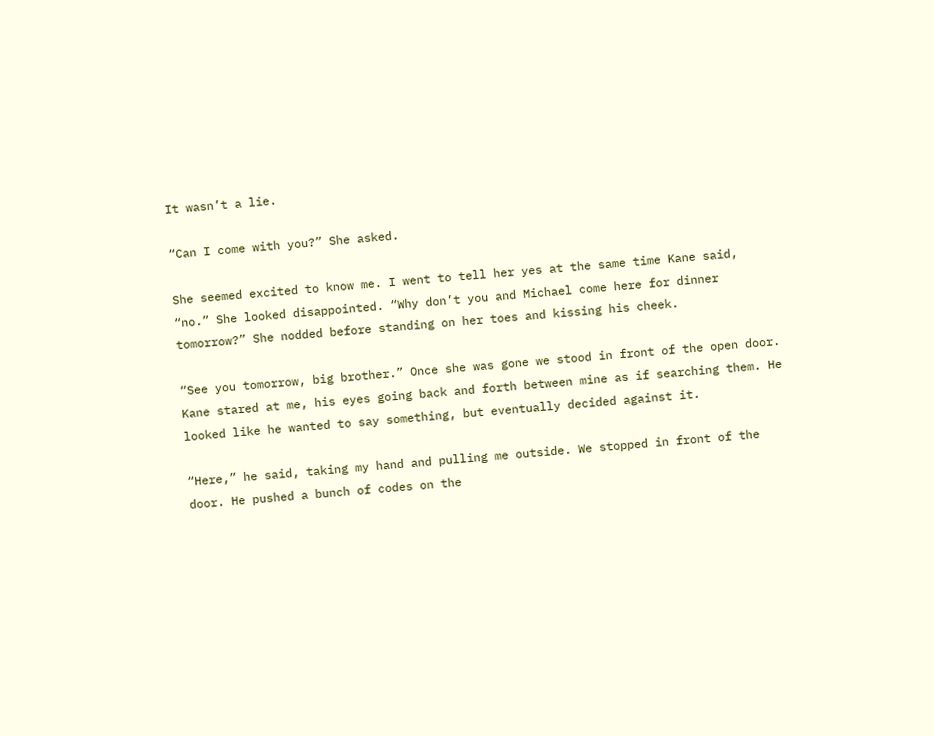It wasn’t a lie.

“Can I come with you?” She asked.

She seemed excited to know me. I went to tell her yes at the same time Kane said, “no.” She looked disappointed. “Why don’t you and Michael come here for dinner tomorrow?” She nodded before standing on her toes and kissing his cheek.

“See you tomorrow, big brother.” Once she was gone we stood in front of the open door. Kane stared at me, his eyes going back and forth between mine as if searching them. He looked like he wanted to say something, but eventually decided against it.

“Here,” he said, taking my hand and pulling me outside. We stopped in front of the door. He pushed a bunch of codes on the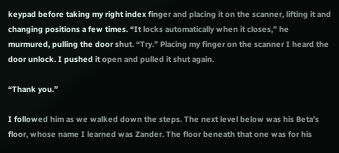keypad before taking my right index finger and placing it on the scanner, lifting it and changing positions a few times. “It locks automatically when it closes,” he murmured, pulling the door shut. “Try.” Placing my finger on the scanner I heard the door unlock. I pushed it open and pulled it shut again.

“Thank you.”

I followed him as we walked down the steps. The next level below was his Beta’s floor, whose name I learned was Zander. The floor beneath that one was for his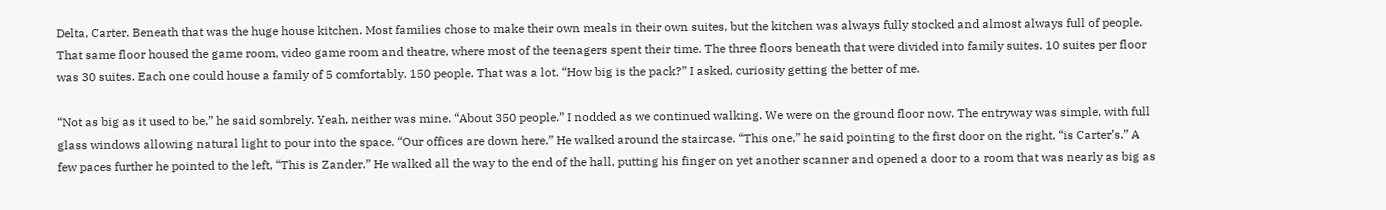Delta, Carter. Beneath that was the huge house kitchen. Most families chose to make their own meals in their own suites, but the kitchen was always fully stocked and almost always full of people. That same floor housed the game room, video game room and theatre, where most of the teenagers spent their time. The three floors beneath that were divided into family suites. 10 suites per floor was 30 suites. Each one could house a family of 5 comfortably. 150 people. That was a lot. “How big is the pack?” I asked, curiosity getting the better of me.

“Not as big as it used to be,” he said sombrely. Yeah, neither was mine. “About 350 people.” I nodded as we continued walking. We were on the ground floor now. The entryway was simple, with full glass windows allowing natural light to pour into the space. “Our offices are down here.” He walked around the staircase. “This one,” he said pointing to the first door on the right, “is Carter’s.” A few paces further he pointed to the left, “This is Zander.” He walked all the way to the end of the hall, putting his finger on yet another scanner and opened a door to a room that was nearly as big as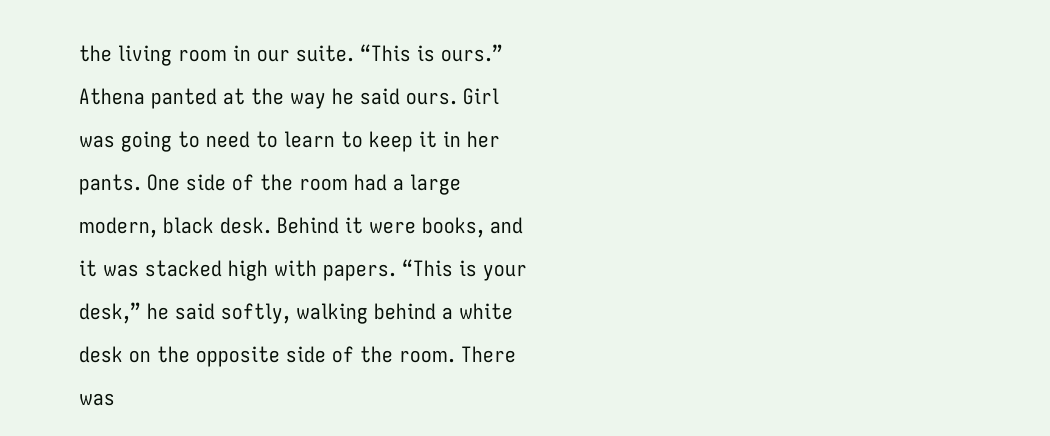the living room in our suite. “This is ours.” Athena panted at the way he said ours. Girl was going to need to learn to keep it in her pants. One side of the room had a large modern, black desk. Behind it were books, and it was stacked high with papers. “This is your desk,” he said softly, walking behind a white desk on the opposite side of the room. There was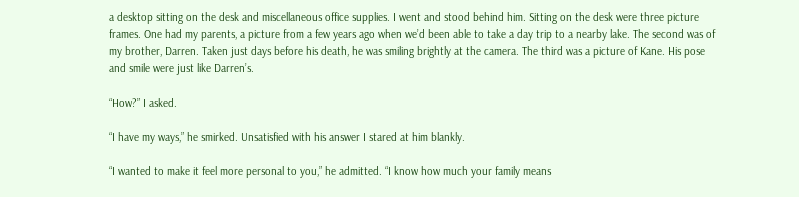a desktop sitting on the desk and miscellaneous office supplies. I went and stood behind him. Sitting on the desk were three picture frames. One had my parents, a picture from a few years ago when we’d been able to take a day trip to a nearby lake. The second was of my brother, Darren. Taken just days before his death, he was smiling brightly at the camera. The third was a picture of Kane. His pose and smile were just like Darren’s.

“How?” I asked.

“I have my ways,” he smirked. Unsatisfied with his answer I stared at him blankly.

“I wanted to make it feel more personal to you,” he admitted. “I know how much your family means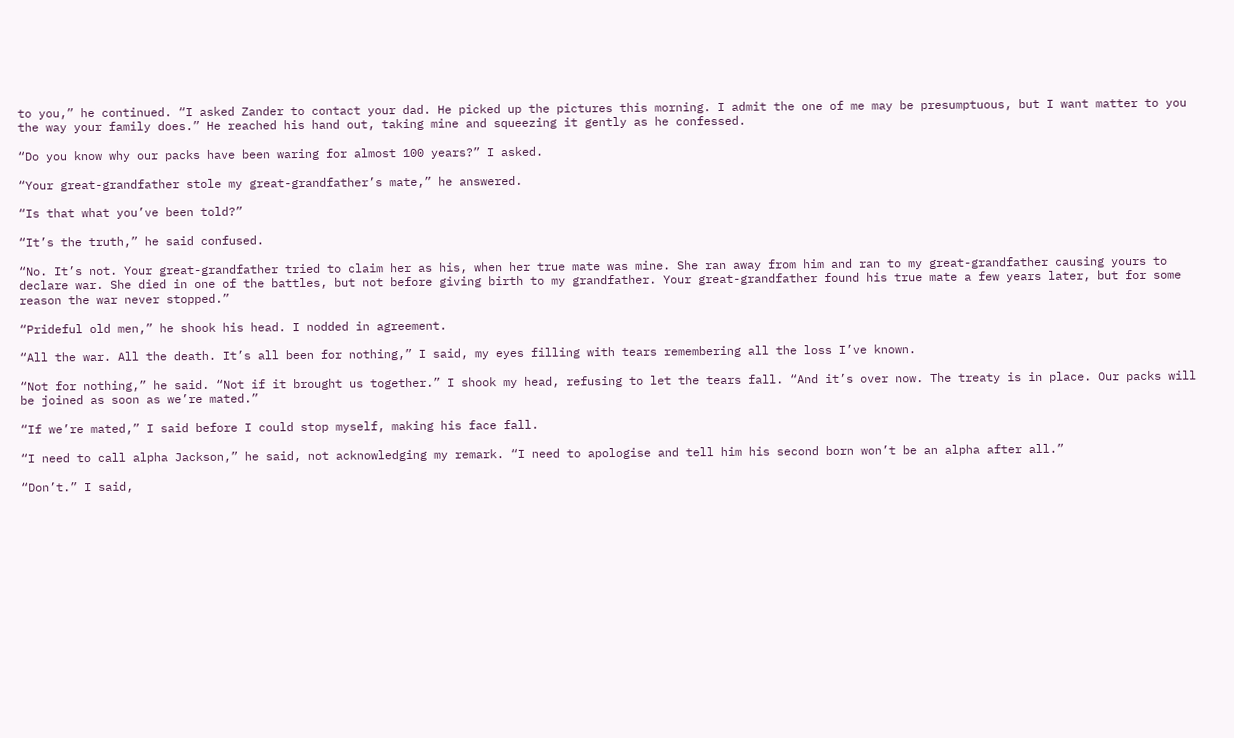to you,” he continued. “I asked Zander to contact your dad. He picked up the pictures this morning. I admit the one of me may be presumptuous, but I want matter to you the way your family does.” He reached his hand out, taking mine and squeezing it gently as he confessed.

“Do you know why our packs have been waring for almost 100 years?” I asked.

“Your great-grandfather stole my great-grandfather’s mate,” he answered.

“Is that what you’ve been told?”

“It’s the truth,” he said confused.

“No. It’s not. Your great-grandfather tried to claim her as his, when her true mate was mine. She ran away from him and ran to my great-grandfather causing yours to declare war. She died in one of the battles, but not before giving birth to my grandfather. Your great-grandfather found his true mate a few years later, but for some reason the war never stopped.”

“Prideful old men,” he shook his head. I nodded in agreement.

“All the war. All the death. It’s all been for nothing,” I said, my eyes filling with tears remembering all the loss I’ve known.

“Not for nothing,” he said. “Not if it brought us together.” I shook my head, refusing to let the tears fall. “And it’s over now. The treaty is in place. Our packs will be joined as soon as we’re mated.”

“If we’re mated,” I said before I could stop myself, making his face fall.

“I need to call alpha Jackson,” he said, not acknowledging my remark. “I need to apologise and tell him his second born won’t be an alpha after all.”

“Don’t.” I said,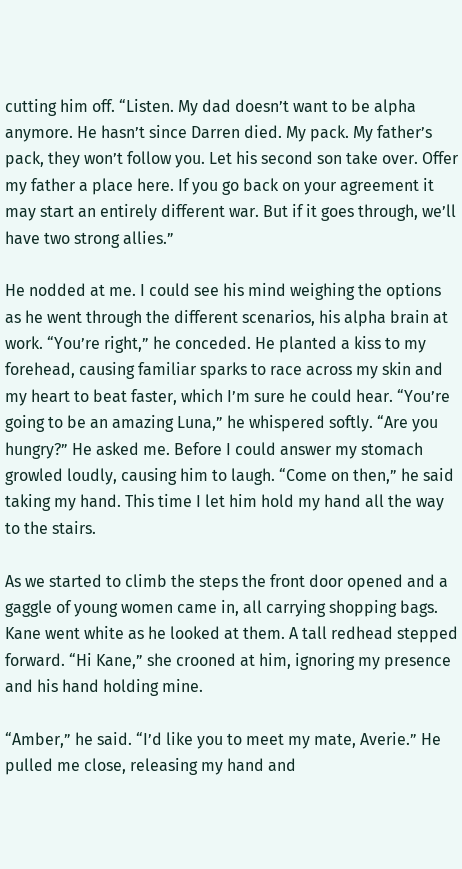cutting him off. “Listen. My dad doesn’t want to be alpha anymore. He hasn’t since Darren died. My pack. My father’s pack, they won’t follow you. Let his second son take over. Offer my father a place here. If you go back on your agreement it may start an entirely different war. But if it goes through, we’ll have two strong allies.”

He nodded at me. I could see his mind weighing the options as he went through the different scenarios, his alpha brain at work. “You’re right,” he conceded. He planted a kiss to my forehead, causing familiar sparks to race across my skin and my heart to beat faster, which I’m sure he could hear. “You’re going to be an amazing Luna,” he whispered softly. “Are you hungry?” He asked me. Before I could answer my stomach growled loudly, causing him to laugh. “Come on then,” he said taking my hand. This time I let him hold my hand all the way to the stairs.

As we started to climb the steps the front door opened and a gaggle of young women came in, all carrying shopping bags. Kane went white as he looked at them. A tall redhead stepped forward. “Hi Kane,” she crooned at him, ignoring my presence and his hand holding mine.

“Amber,” he said. “I’d like you to meet my mate, Averie.” He pulled me close, releasing my hand and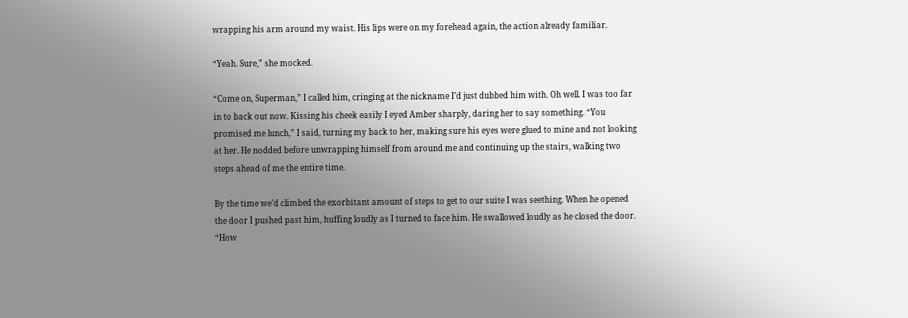wrapping his arm around my waist. His lips were on my forehead again, the action already familiar.

“Yeah. Sure,” she mocked.

“Come on, Superman,” I called him, cringing at the nickname I’d just dubbed him with. Oh well. I was too far in to back out now. Kissing his cheek easily I eyed Amber sharply, daring her to say something. “You promised me lunch,” I said, turning my back to her, making sure his eyes were glued to mine and not looking at her. He nodded before unwrapping himself from around me and continuing up the stairs, walking two steps ahead of me the entire time.

By the time we’d climbed the exorbitant amount of steps to get to our suite I was seething. When he opened the door I pushed past him, huffing loudly as I turned to face him. He swallowed loudly as he closed the door. “How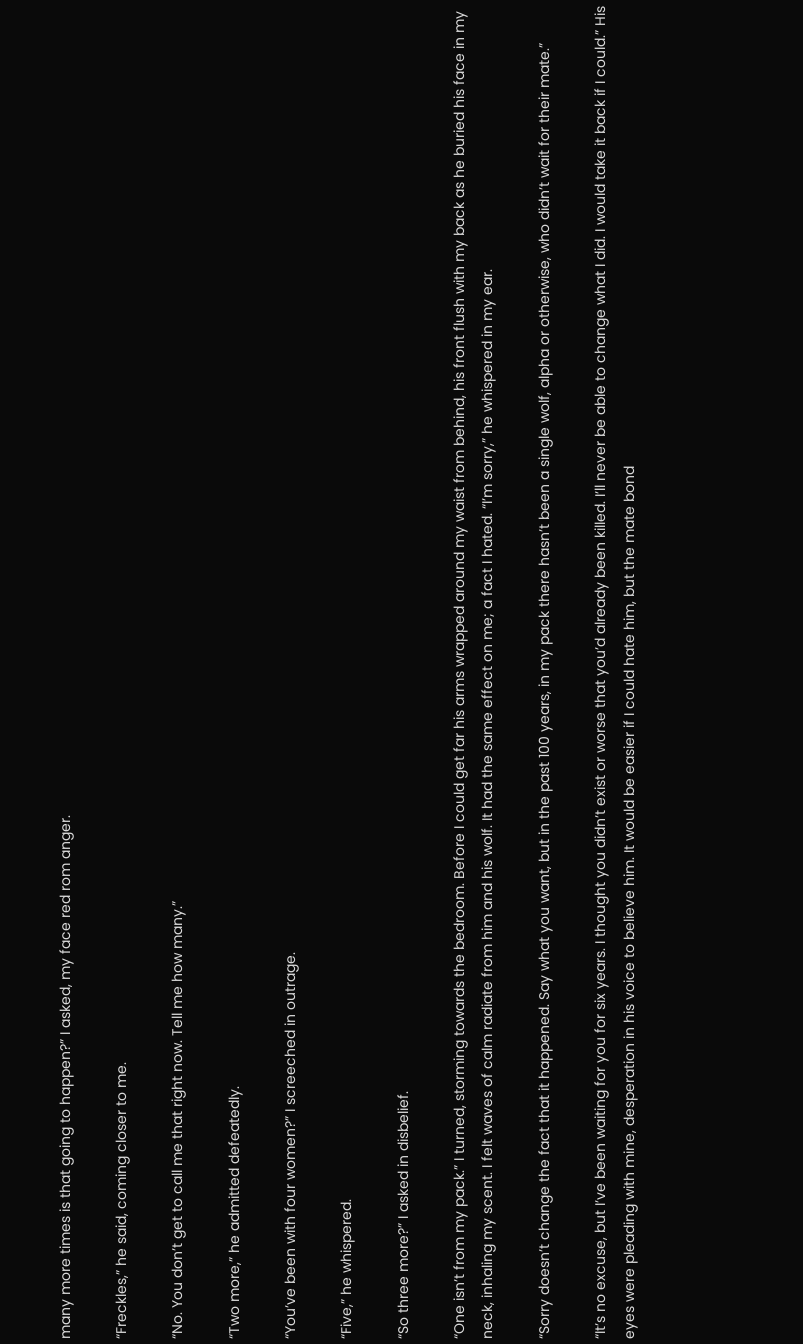many more times is that going to happen?” I asked, my face red rom anger.

“Freckles,” he said, coming closer to me.

“No. You don’t get to call me that right now. Tell me how many.”

“Two more,” he admitted defeatedly.

“You’ve been with four women?” I screeched in outrage.

“Five,” he whispered.

“So three more?” I asked in disbelief.

“One isn’t from my pack.” I turned, storming towards the bedroom. Before I could get far his arms wrapped around my waist from behind, his front flush with my back as he buried his face in my neck, inhaling my scent. I felt waves of calm radiate from him and his wolf. It had the same effect on me; a fact I hated. “I’m sorry,” he whispered in my ear.

“Sorry doesn’t change the fact that it happened. Say what you want, but in the past 100 years, in my pack there hasn’t been a single wolf, alpha or otherwise, who didn’t wait for their mate.”

“It’s no excuse, but I’ve been waiting for you for six years. I thought you didn’t exist or worse that you’d already been killed. I’ll never be able to change what I did. I would take it back if I could.” His eyes were pleading with mine, desperation in his voice to believe him. It would be easier if I could hate him, but the mate bond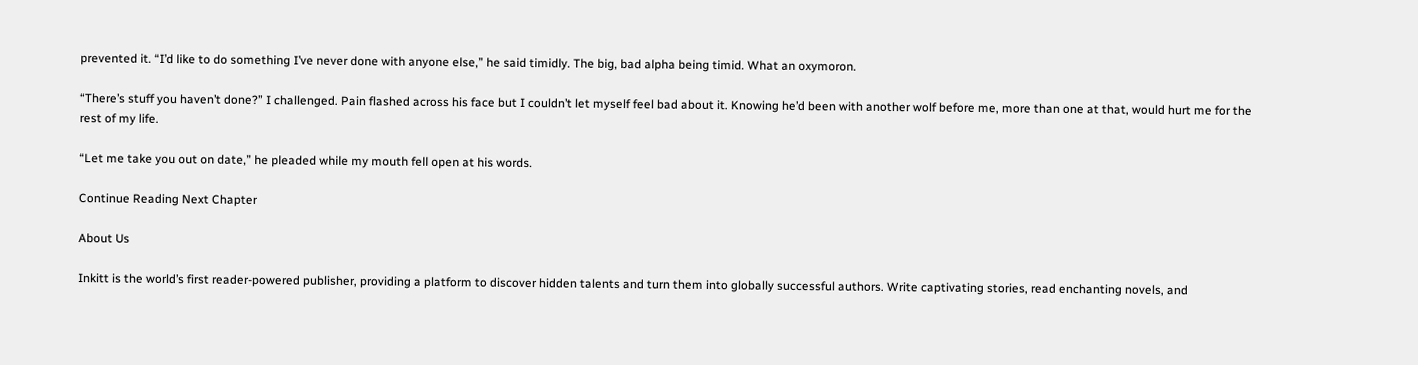prevented it. “I’d like to do something I’ve never done with anyone else,” he said timidly. The big, bad alpha being timid. What an oxymoron.

“There’s stuff you haven’t done?” I challenged. Pain flashed across his face but I couldn’t let myself feel bad about it. Knowing he’d been with another wolf before me, more than one at that, would hurt me for the rest of my life.

“Let me take you out on date,” he pleaded while my mouth fell open at his words.

Continue Reading Next Chapter

About Us

Inkitt is the world’s first reader-powered publisher, providing a platform to discover hidden talents and turn them into globally successful authors. Write captivating stories, read enchanting novels, and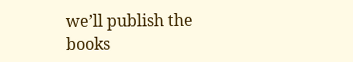we’ll publish the books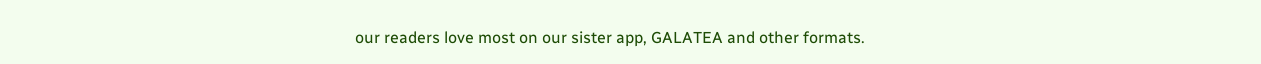our readers love most on our sister app, GALATEA and other formats.